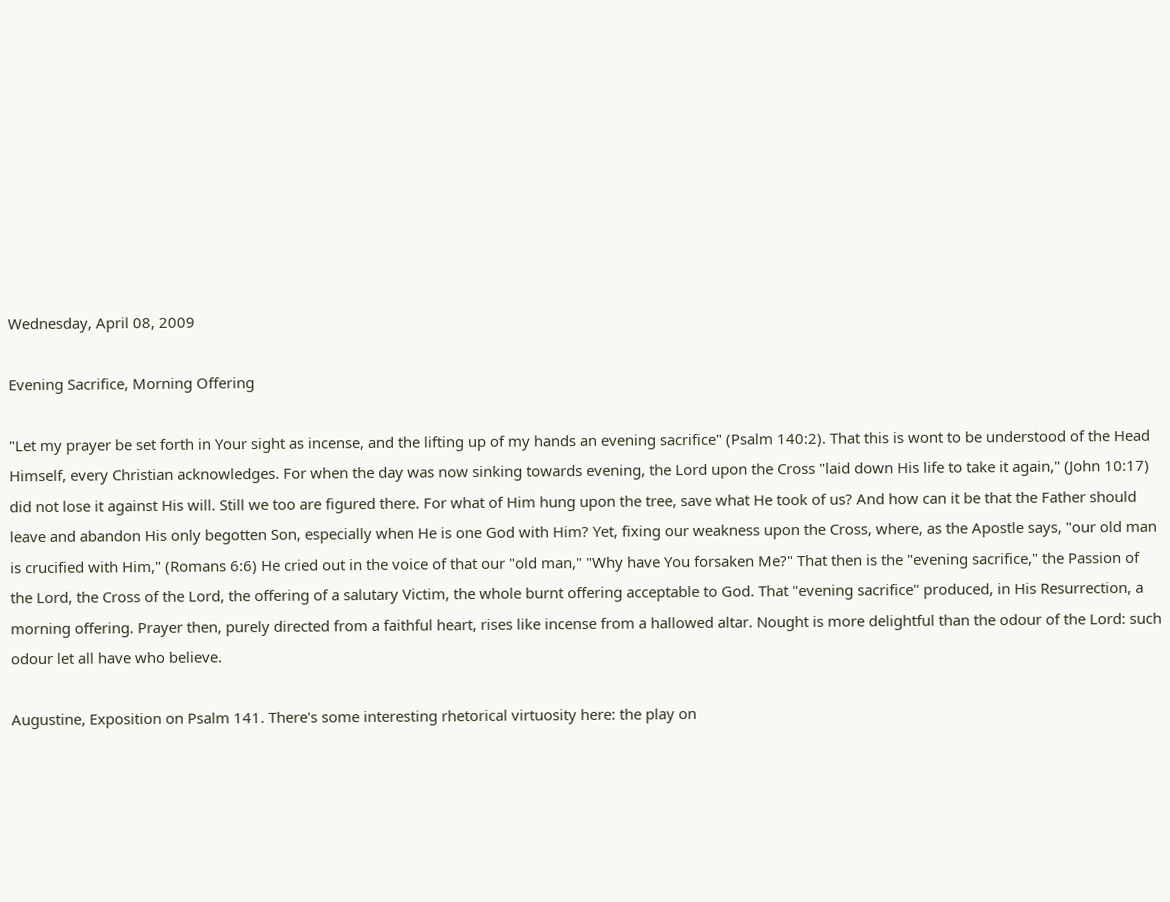Wednesday, April 08, 2009

Evening Sacrifice, Morning Offering

"Let my prayer be set forth in Your sight as incense, and the lifting up of my hands an evening sacrifice" (Psalm 140:2). That this is wont to be understood of the Head Himself, every Christian acknowledges. For when the day was now sinking towards evening, the Lord upon the Cross "laid down His life to take it again," (John 10:17) did not lose it against His will. Still we too are figured there. For what of Him hung upon the tree, save what He took of us? And how can it be that the Father should leave and abandon His only begotten Son, especially when He is one God with Him? Yet, fixing our weakness upon the Cross, where, as the Apostle says, "our old man is crucified with Him," (Romans 6:6) He cried out in the voice of that our "old man," "Why have You forsaken Me?" That then is the "evening sacrifice," the Passion of the Lord, the Cross of the Lord, the offering of a salutary Victim, the whole burnt offering acceptable to God. That "evening sacrifice" produced, in His Resurrection, a morning offering. Prayer then, purely directed from a faithful heart, rises like incense from a hallowed altar. Nought is more delightful than the odour of the Lord: such odour let all have who believe.

Augustine, Exposition on Psalm 141. There's some interesting rhetorical virtuosity here: the play on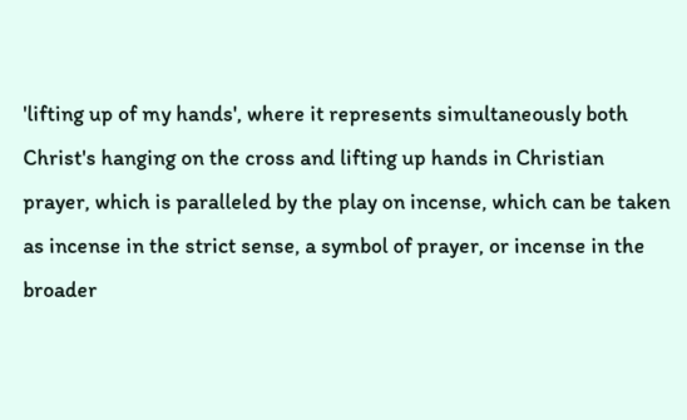'lifting up of my hands', where it represents simultaneously both Christ's hanging on the cross and lifting up hands in Christian prayer, which is paralleled by the play on incense, which can be taken as incense in the strict sense, a symbol of prayer, or incense in the broader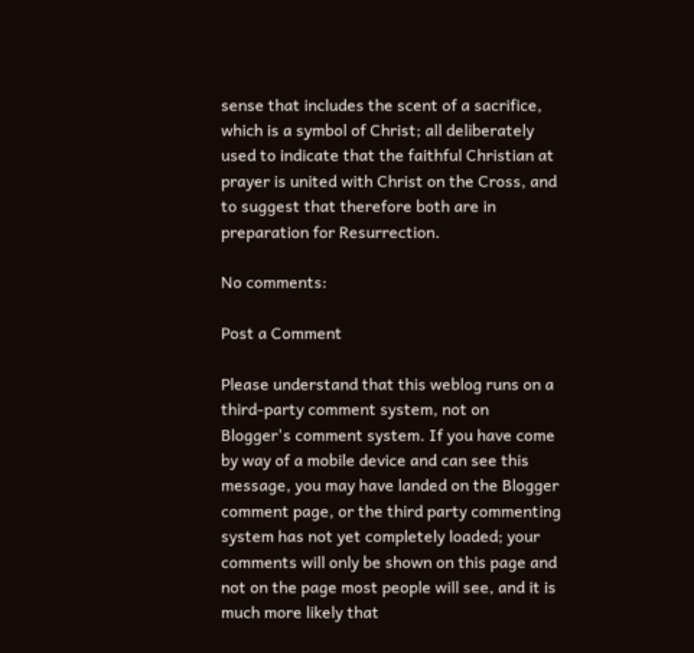sense that includes the scent of a sacrifice, which is a symbol of Christ; all deliberately used to indicate that the faithful Christian at prayer is united with Christ on the Cross, and to suggest that therefore both are in preparation for Resurrection.

No comments:

Post a Comment

Please understand that this weblog runs on a third-party comment system, not on Blogger's comment system. If you have come by way of a mobile device and can see this message, you may have landed on the Blogger comment page, or the third party commenting system has not yet completely loaded; your comments will only be shown on this page and not on the page most people will see, and it is much more likely that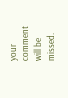your comment will be missed.